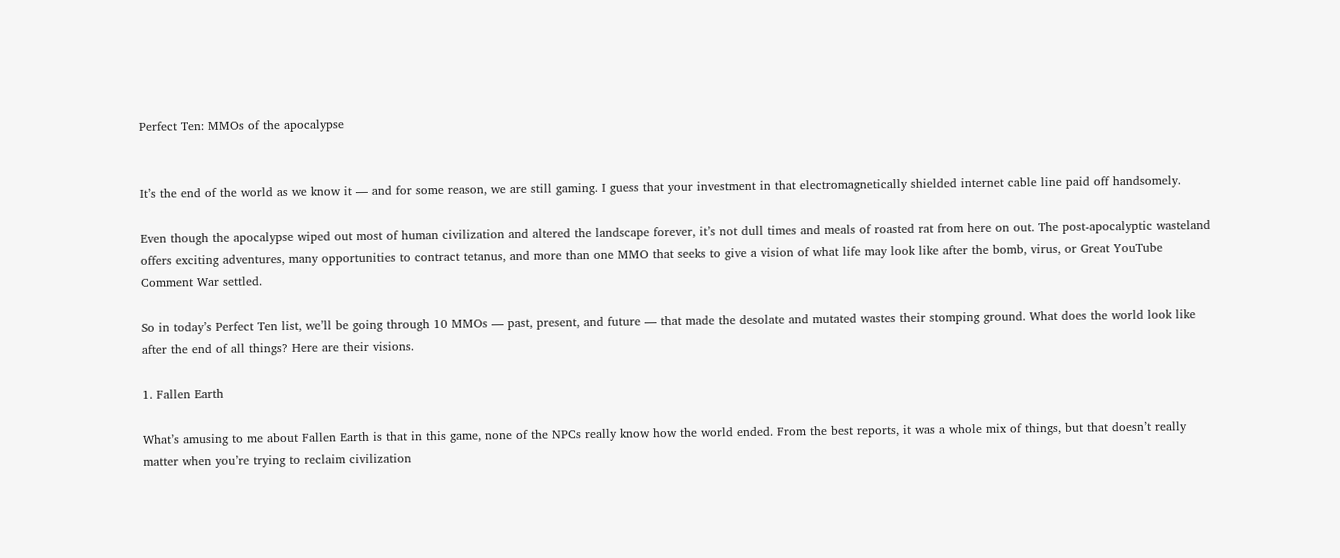Perfect Ten: MMOs of the apocalypse


It’s the end of the world as we know it — and for some reason, we are still gaming. I guess that your investment in that electromagnetically shielded internet cable line paid off handsomely.

Even though the apocalypse wiped out most of human civilization and altered the landscape forever, it’s not dull times and meals of roasted rat from here on out. The post-apocalyptic wasteland offers exciting adventures, many opportunities to contract tetanus, and more than one MMO that seeks to give a vision of what life may look like after the bomb, virus, or Great YouTube Comment War settled.

So in today’s Perfect Ten list, we’ll be going through 10 MMOs — past, present, and future — that made the desolate and mutated wastes their stomping ground. What does the world look like after the end of all things? Here are their visions.

1. Fallen Earth

What’s amusing to me about Fallen Earth is that in this game, none of the NPCs really know how the world ended. From the best reports, it was a whole mix of things, but that doesn’t really matter when you’re trying to reclaim civilization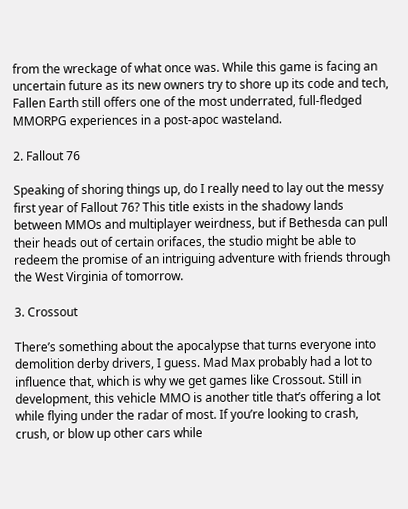from the wreckage of what once was. While this game is facing an uncertain future as its new owners try to shore up its code and tech, Fallen Earth still offers one of the most underrated, full-fledged MMORPG experiences in a post-apoc wasteland.

2. Fallout 76

Speaking of shoring things up, do I really need to lay out the messy first year of Fallout 76? This title exists in the shadowy lands between MMOs and multiplayer weirdness, but if Bethesda can pull their heads out of certain orifaces, the studio might be able to redeem the promise of an intriguing adventure with friends through the West Virginia of tomorrow.

3. Crossout

There’s something about the apocalypse that turns everyone into demolition derby drivers, I guess. Mad Max probably had a lot to influence that, which is why we get games like Crossout. Still in development, this vehicle MMO is another title that’s offering a lot while flying under the radar of most. If you’re looking to crash, crush, or blow up other cars while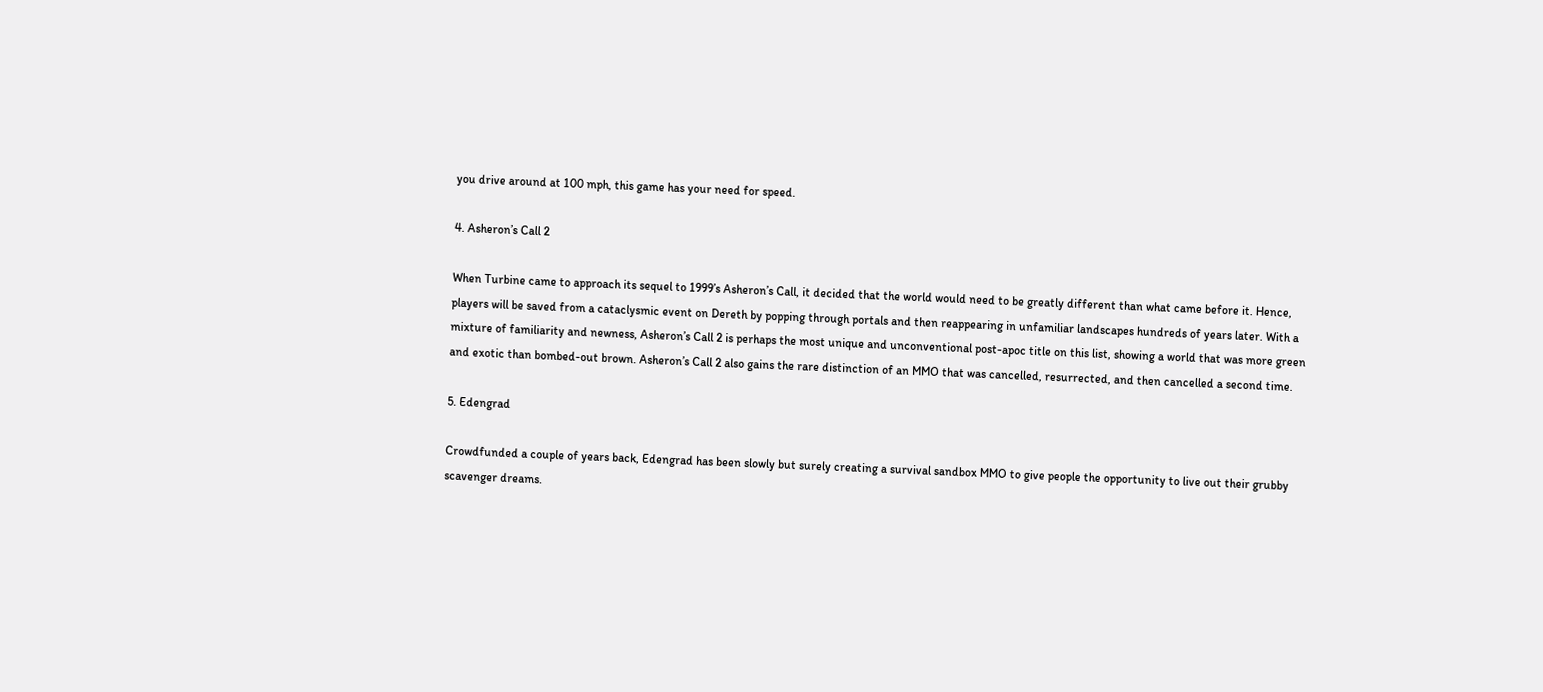you drive around at 100 mph, this game has your need for speed.

4. Asheron’s Call 2

When Turbine came to approach its sequel to 1999’s Asheron’s Call, it decided that the world would need to be greatly different than what came before it. Hence, players will be saved from a cataclysmic event on Dereth by popping through portals and then reappearing in unfamiliar landscapes hundreds of years later. With a mixture of familiarity and newness, Asheron’s Call 2 is perhaps the most unique and unconventional post-apoc title on this list, showing a world that was more green and exotic than bombed-out brown. Asheron’s Call 2 also gains the rare distinction of an MMO that was cancelled, resurrected, and then cancelled a second time.

5. Edengrad

Crowdfunded a couple of years back, Edengrad has been slowly but surely creating a survival sandbox MMO to give people the opportunity to live out their grubby scavenger dreams.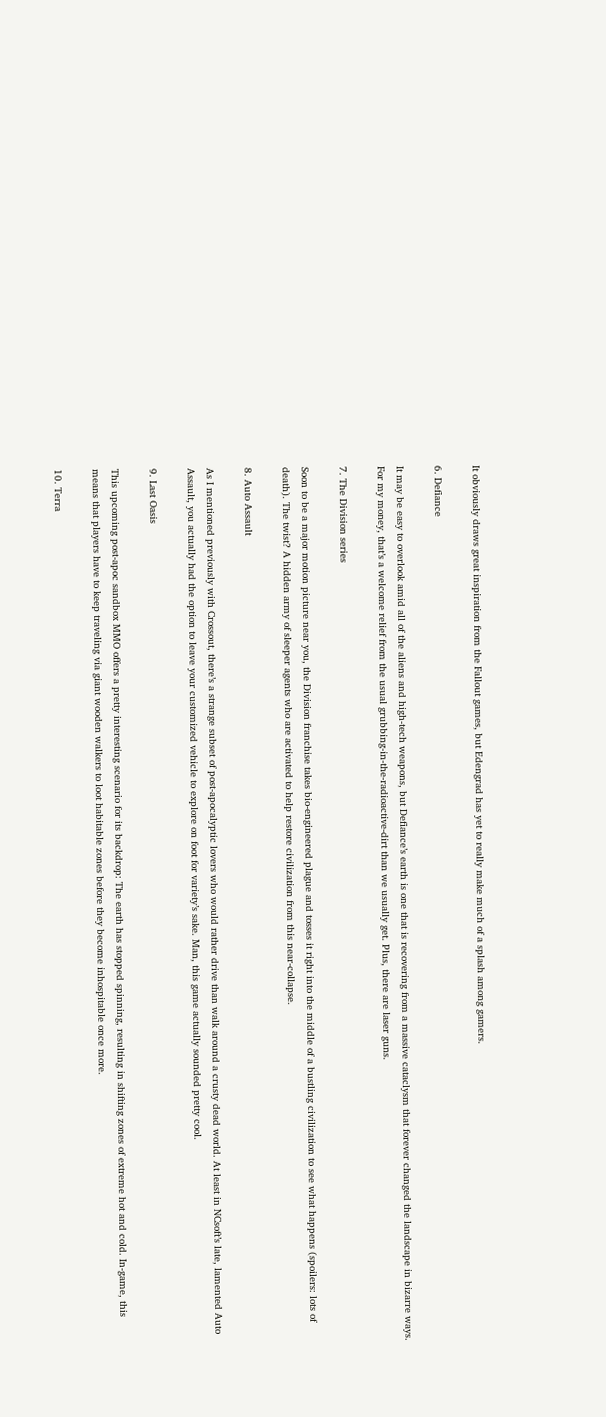It obviously draws great inspiration from the Fallout games, but Edengrad has yet to really make much of a splash among gamers.

6. Defiance

It may be easy to overlook amid all of the aliens and high-tech weapons, but Defiance’s earth is one that is recovering from a massive cataclysm that forever changed the landscape in bizarre ways. For my money, that’s a welcome relief from the usual grubbing-in-the-radioactive-dirt than we usually get. Plus, there are laser guns.

7. The Division series

Soon to be a major motion picture near you, the Division franchise takes bio-engineered plague and tosses it right into the middle of a bustling civilization to see what happens (spoilers: lots of death). The twist? A hidden army of sleeper agents who are activated to help restore civilization from this near-collapse.

8. Auto Assault

As I mentioned previously with Crossout, there’s a strange subset of post-apocalyptic lovers who would rather drive than walk around a crusty dead world. At least in NCsoft’s late, lamented Auto Assault, you actually had the option to leave your customized vehicle to explore on foot for variety’s sake. Man, this game actually sounded pretty cool.

9. Last Oasis

This upcoming post-apoc sandbox MMO offers a pretty interesting scenario for its backdrop: The earth has stopped spinning, resulting in shifting zones of extreme hot and cold. In-game, this means that players have to keep traveling via giant wooden walkers to loot habitable zones before they become inhospitable once more.

10. Terra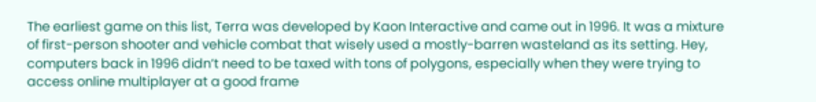The earliest game on this list, Terra was developed by Kaon Interactive and came out in 1996. It was a mixture of first-person shooter and vehicle combat that wisely used a mostly-barren wasteland as its setting. Hey, computers back in 1996 didn’t need to be taxed with tons of polygons, especially when they were trying to access online multiplayer at a good frame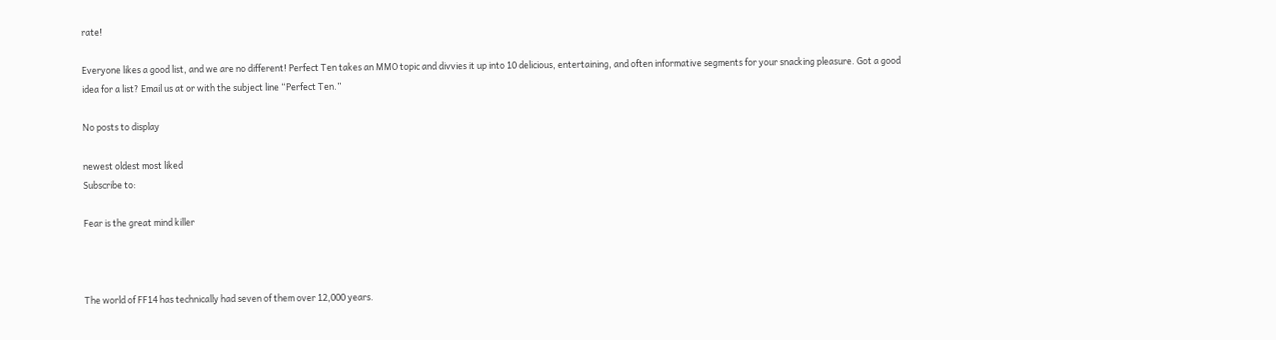rate!

Everyone likes a good list, and we are no different! Perfect Ten takes an MMO topic and divvies it up into 10 delicious, entertaining, and often informative segments for your snacking pleasure. Got a good idea for a list? Email us at or with the subject line “Perfect Ten.”

No posts to display

newest oldest most liked
Subscribe to:

Fear is the great mind killer



The world of FF14 has technically had seven of them over 12,000 years.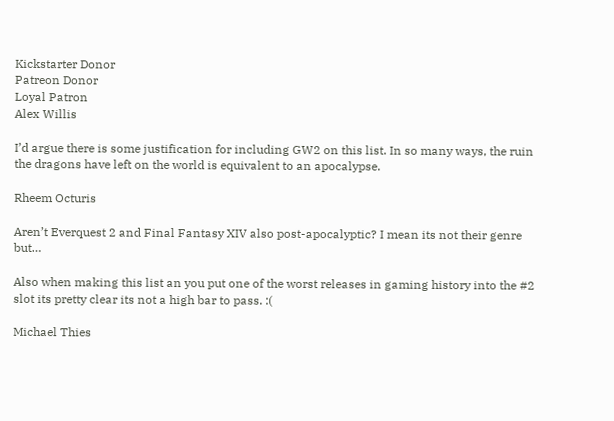Kickstarter Donor
Patreon Donor
Loyal Patron
Alex Willis

I’d argue there is some justification for including GW2 on this list. In so many ways, the ruin the dragons have left on the world is equivalent to an apocalypse.

Rheem Octuris

Aren’t Everquest 2 and Final Fantasy XIV also post-apocalyptic? I mean its not their genre but…

Also when making this list an you put one of the worst releases in gaming history into the #2 slot its pretty clear its not a high bar to pass. :(

Michael Thies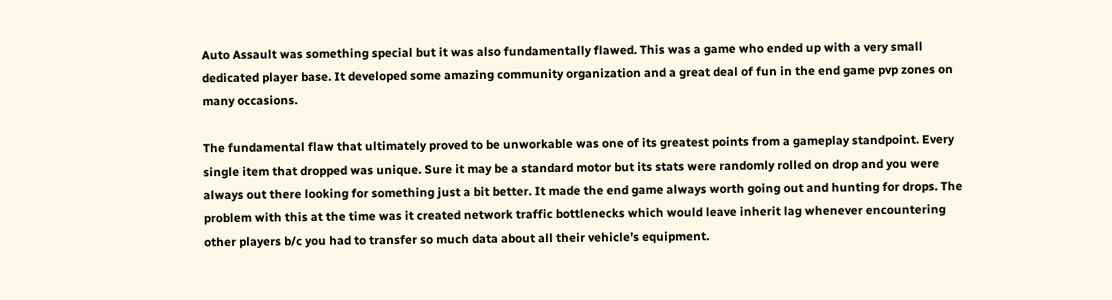Auto Assault was something special but it was also fundamentally flawed. This was a game who ended up with a very small dedicated player base. It developed some amazing community organization and a great deal of fun in the end game pvp zones on many occasions.

The fundamental flaw that ultimately proved to be unworkable was one of its greatest points from a gameplay standpoint. Every single item that dropped was unique. Sure it may be a standard motor but its stats were randomly rolled on drop and you were always out there looking for something just a bit better. It made the end game always worth going out and hunting for drops. The problem with this at the time was it created network traffic bottlenecks which would leave inherit lag whenever encountering other players b/c you had to transfer so much data about all their vehicle’s equipment.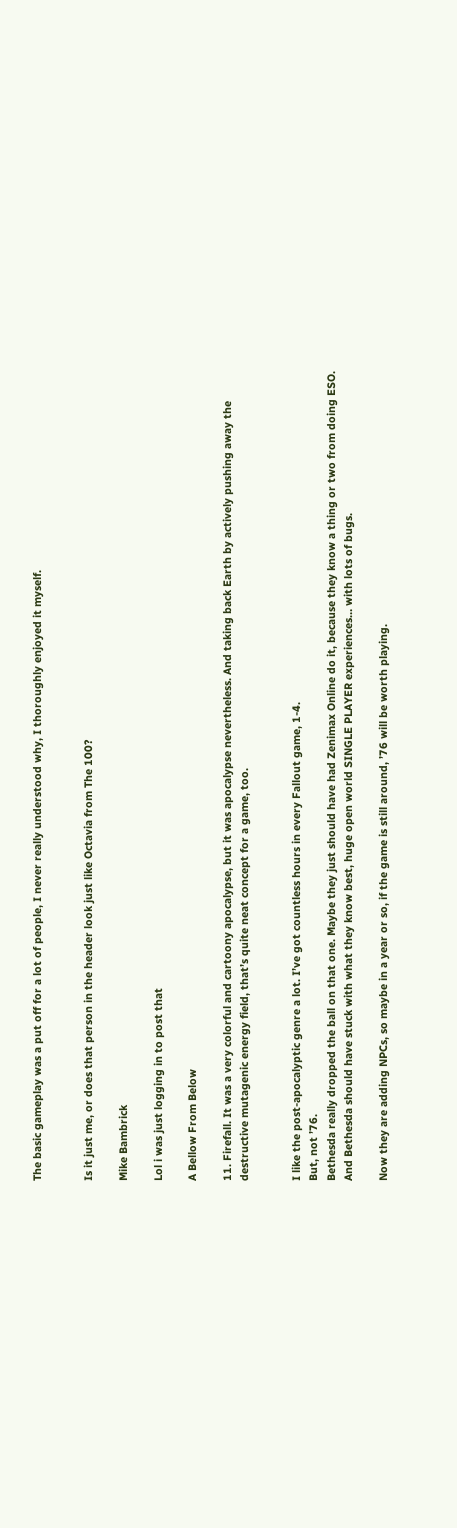The basic gameplay was a put off for a lot of people, I never really understood why, I thoroughly enjoyed it myself.


Is it just me, or does that person in the header look just like Octavia from The 100?

Mike Bambrick

Lol i was just logging in to post that

A Bellow From Below

11. Firefall. It was a very colorful and cartoony apocalypse, but it was apocalypse nevertheless. And taking back Earth by actively pushing away the destructive mutagenic energy field, that’s quite neat concept for a game, too.


I like the post-apocalyptic genre a lot. I’ve got countless hours in every Fallout game, 1-4.
But, not ’76.
Bethesda really dropped the ball on that one. Maybe they just should have had Zenimax Online do it, because they know a thing or two from doing ESO.
And Bethesda should have stuck with what they know best, huge open world SINGLE PLAYER experiences… with lots of bugs.

Now they are adding NPCs, so maybe in a year or so, if the game is still around, ’76 will be worth playing.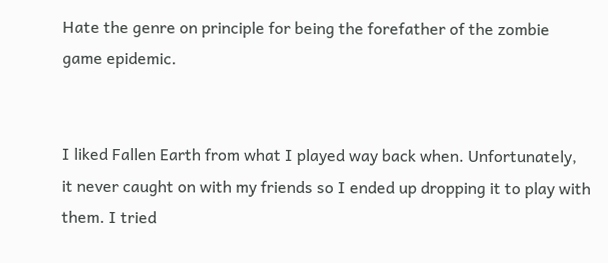Hate the genre on principle for being the forefather of the zombie game epidemic.


I liked Fallen Earth from what I played way back when. Unfortunately, it never caught on with my friends so I ended up dropping it to play with them. I tried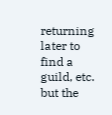returning later to find a guild, etc. but the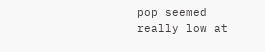pop seemed really low at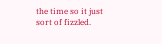the time so it just sort of fizzled.